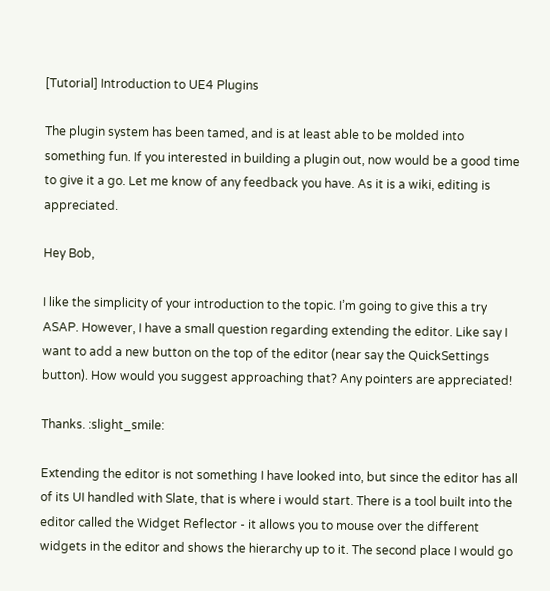[Tutorial] Introduction to UE4 Plugins

The plugin system has been tamed, and is at least able to be molded into something fun. If you interested in building a plugin out, now would be a good time to give it a go. Let me know of any feedback you have. As it is a wiki, editing is appreciated.

Hey Bob,

I like the simplicity of your introduction to the topic. I’m going to give this a try ASAP. However, I have a small question regarding extending the editor. Like say I want to add a new button on the top of the editor (near say the QuickSettings button). How would you suggest approaching that? Any pointers are appreciated!

Thanks. :slight_smile:

Extending the editor is not something I have looked into, but since the editor has all of its UI handled with Slate, that is where i would start. There is a tool built into the editor called the Widget Reflector - it allows you to mouse over the different widgets in the editor and shows the hierarchy up to it. The second place I would go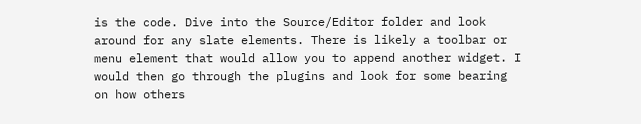is the code. Dive into the Source/Editor folder and look around for any slate elements. There is likely a toolbar or menu element that would allow you to append another widget. I would then go through the plugins and look for some bearing on how others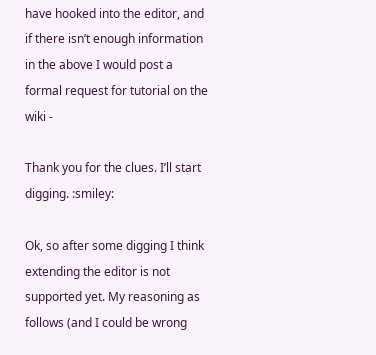have hooked into the editor, and if there isn’t enough information in the above I would post a formal request for tutorial on the wiki -

Thank you for the clues. I’ll start digging. :smiley:

Ok, so after some digging I think extending the editor is not supported yet. My reasoning as follows (and I could be wrong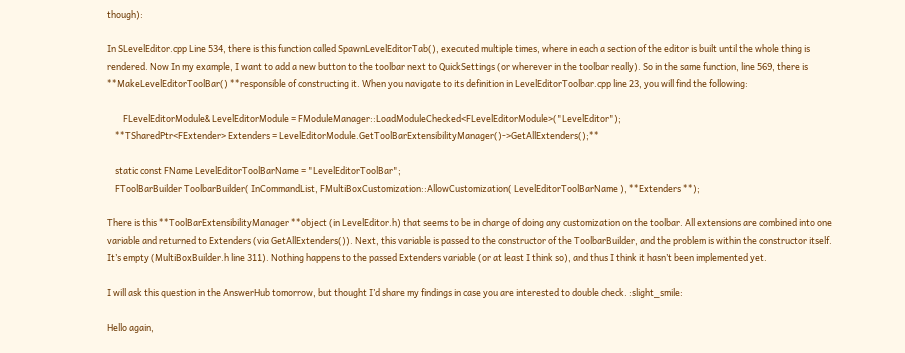though):

In SLevelEditor.cpp Line 534, there is this function called SpawnLevelEditorTab(), executed multiple times, where in each a section of the editor is built until the whole thing is rendered. Now In my example, I want to add a new button to the toolbar next to QuickSettings (or wherever in the toolbar really). So in the same function, line 569, there is **MakeLevelEditorToolBar() **responsible of constructing it. When you navigate to its definition in LevelEditorToolbar.cpp line 23, you will find the following:

        FLevelEditorModule& LevelEditorModule = FModuleManager::LoadModuleChecked<FLevelEditorModule>("LevelEditor");
    **TSharedPtr<FExtender> Extenders = LevelEditorModule.GetToolBarExtensibilityManager()->GetAllExtenders();**

    static const FName LevelEditorToolBarName = "LevelEditorToolBar";
    FToolBarBuilder ToolbarBuilder( InCommandList, FMultiBoxCustomization::AllowCustomization( LevelEditorToolBarName ), **Extenders **);

There is this **ToolBarExtensibilityManager **object (in LevelEditor.h) that seems to be in charge of doing any customization on the toolbar. All extensions are combined into one variable and returned to Extenders (via GetAllExtenders()). Next, this variable is passed to the constructor of the ToolbarBuilder, and the problem is within the constructor itself. It’s empty (MultiBoxBuilder.h line 311). Nothing happens to the passed Extenders variable (or at least I think so), and thus I think it hasn’t been implemented yet.

I will ask this question in the AnswerHub tomorrow, but thought I’d share my findings in case you are interested to double check. :slight_smile:

Hello again,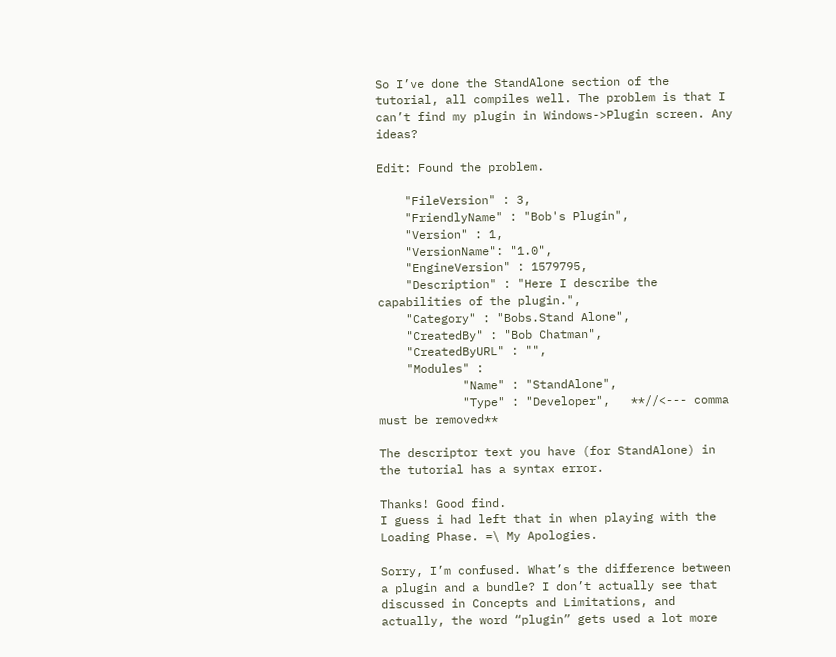So I’ve done the StandAlone section of the tutorial, all compiles well. The problem is that I can’t find my plugin in Windows->Plugin screen. Any ideas?

Edit: Found the problem.

    "FileVersion" : 3,
    "FriendlyName" : "Bob's Plugin",
    "Version" : 1,
    "VersionName": "1.0",
    "EngineVersion" : 1579795,
    "Description" : "Here I describe the capabilities of the plugin.",
    "Category" : "Bobs.Stand Alone",
    "CreatedBy" : "Bob Chatman",
    "CreatedByURL" : "",
    "Modules" :
            "Name" : "StandAlone",
            "Type" : "Developer",   **//<--- comma must be removed**

The descriptor text you have (for StandAlone) in the tutorial has a syntax error.

Thanks! Good find.
I guess i had left that in when playing with the Loading Phase. =\ My Apologies.

Sorry, I’m confused. What’s the difference between a plugin and a bundle? I don’t actually see that discussed in Concepts and Limitations, and actually, the word “plugin” gets used a lot more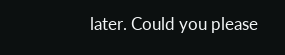later. Could you please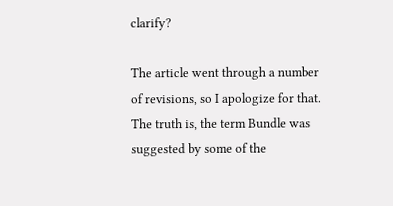clarify?

The article went through a number of revisions, so I apologize for that. The truth is, the term Bundle was suggested by some of the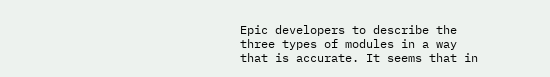Epic developers to describe the three types of modules in a way that is accurate. It seems that in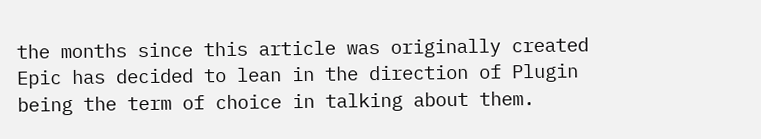the months since this article was originally created Epic has decided to lean in the direction of Plugin being the term of choice in talking about them.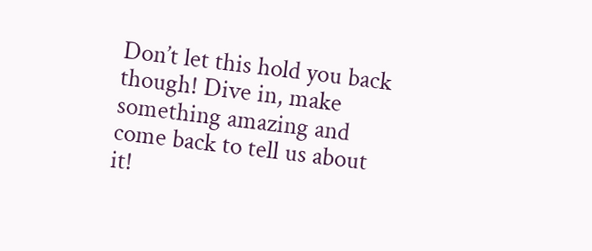Don’t let this hold you back though! Dive in, make something amazing and come back to tell us about it!